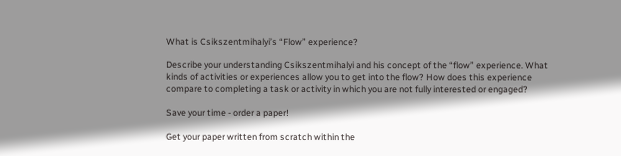What is Csikszentmihalyi’s “Flow” experience?

Describe your understanding Csikszentmihalyi and his concept of the “flow” experience. What kinds of activities or experiences allow you to get into the flow? How does this experience compare to completing a task or activity in which you are not fully interested or engaged?

Save your time - order a paper!

Get your paper written from scratch within the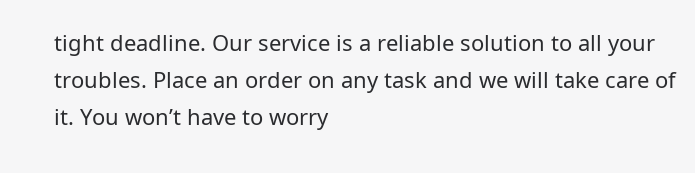tight deadline. Our service is a reliable solution to all your troubles. Place an order on any task and we will take care of it. You won’t have to worry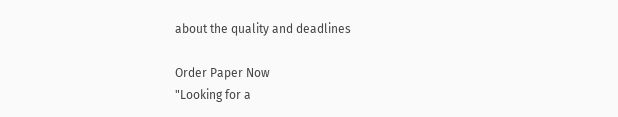about the quality and deadlines

Order Paper Now
"Looking for a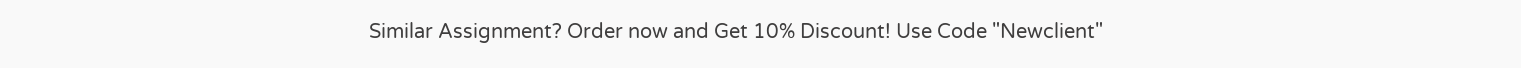Similar Assignment? Order now and Get 10% Discount! Use Code "Newclient"